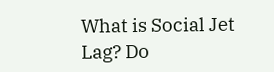What is Social Jet Lag? Do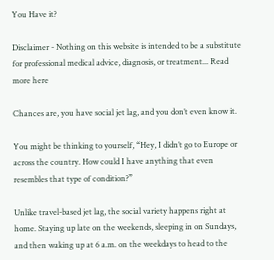You Have it?

Disclaimer - Nothing on this website is intended to be a substitute for professional medical advice, diagnosis, or treatment... Read more here

Chances are, you have social jet lag, and you don’t even know it.

You might be thinking to yourself, “Hey, I didn’t go to Europe or across the country. How could I have anything that even resembles that type of condition?”

Unlike travel-based jet lag, the social variety happens right at home. Staying up late on the weekends, sleeping in on Sundays, and then waking up at 6 a.m. on the weekdays to head to the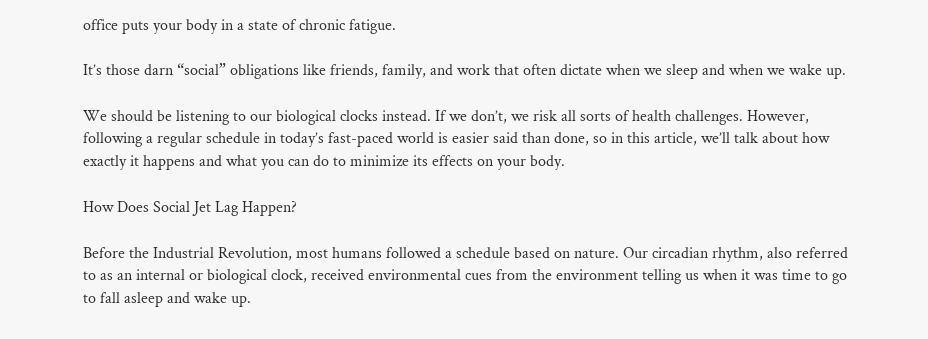office puts your body in a state of chronic fatigue.

It’s those darn “social” obligations like friends, family, and work that often dictate when we sleep and when we wake up.

We should be listening to our biological clocks instead. If we don’t, we risk all sorts of health challenges. However, following a regular schedule in today’s fast-paced world is easier said than done, so in this article, we’ll talk about how exactly it happens and what you can do to minimize its effects on your body.

How Does Social Jet Lag Happen?

Before the Industrial Revolution, most humans followed a schedule based on nature. Our circadian rhythm, also referred to as an internal or biological clock, received environmental cues from the environment telling us when it was time to go to fall asleep and wake up.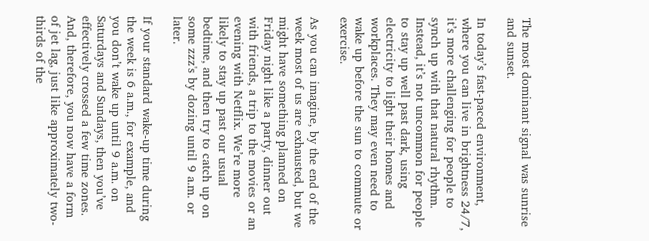The most dominant signal was sunrise and sunset.

In today’s fast-paced environment, where you can live in brightness 24/7, it’s more challenging for people to synch up with that natural rhythm. Instead, it’s not uncommon for people to stay up well past dark, using electricity to light their homes and workplaces. They may even need to wake up before the sun to commute or exercise.

As you can imagine, by the end of the week most of us are exhausted, but we might have something planned on Friday night like a party, dinner out with friends, a trip to the movies or an evening with Netflix. We’re more likely to stay up past our usual bedtime, and then try to catch up on some zzz's by dozing until 9 a.m. or later.

If your standard wake-up time during the week is 6 a.m., for example, and you don’t wake up until 9 a.m. on Saturdays and Sundays, then you’ve effectively crossed a few time zones. And, therefore, you now have a form of jet lag, just like approximately two-thirds of the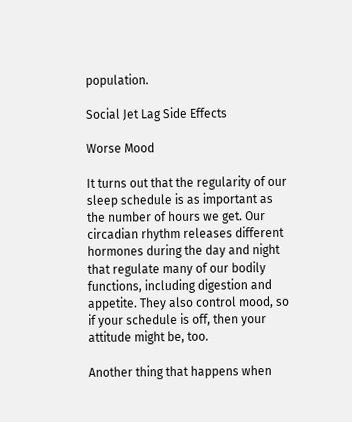population.

Social Jet Lag Side Effects

Worse Mood

It turns out that the regularity of our sleep schedule is as important as the number of hours we get. Our circadian rhythm releases different hormones during the day and night that regulate many of our bodily functions, including digestion and appetite. They also control mood, so if your schedule is off, then your attitude might be, too.

Another thing that happens when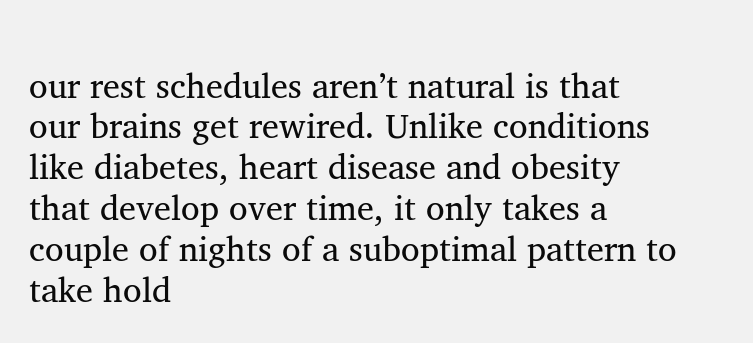our rest schedules aren’t natural is that our brains get rewired. Unlike conditions like diabetes, heart disease and obesity that develop over time, it only takes a couple of nights of a suboptimal pattern to take hold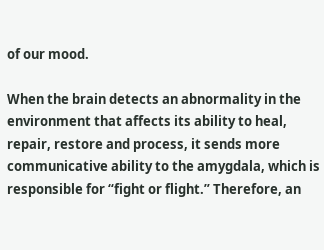of our mood.

When the brain detects an abnormality in the environment that affects its ability to heal, repair, restore and process, it sends more communicative ability to the amygdala, which is responsible for “fight or flight.” Therefore, an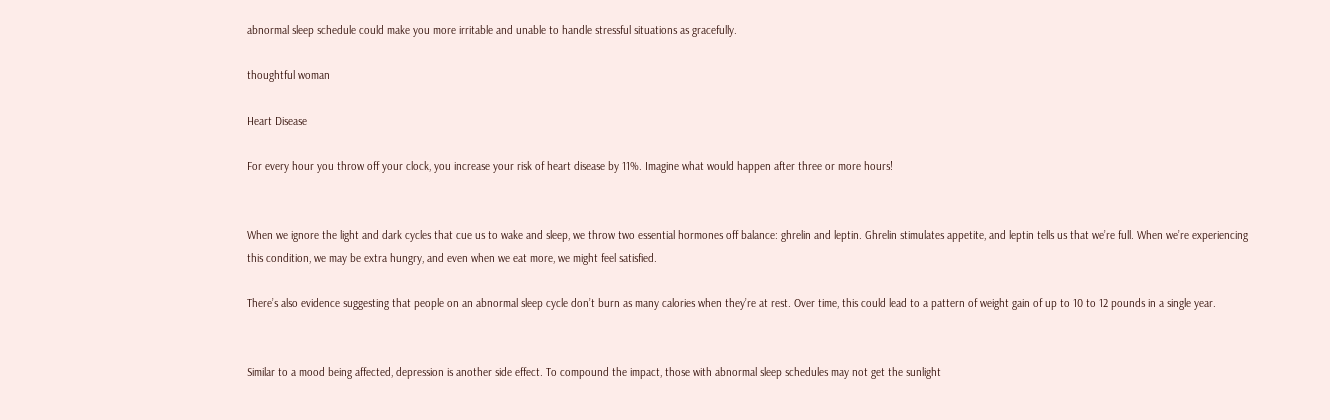abnormal sleep schedule could make you more irritable and unable to handle stressful situations as gracefully.

thoughtful woman

Heart Disease

For every hour you throw off your clock, you increase your risk of heart disease by 11%. Imagine what would happen after three or more hours!


When we ignore the light and dark cycles that cue us to wake and sleep, we throw two essential hormones off balance: ghrelin and leptin. Ghrelin stimulates appetite, and leptin tells us that we’re full. When we’re experiencing this condition, we may be extra hungry, and even when we eat more, we might feel satisfied.

There’s also evidence suggesting that people on an abnormal sleep cycle don’t burn as many calories when they’re at rest. Over time, this could lead to a pattern of weight gain of up to 10 to 12 pounds in a single year.


Similar to a mood being affected, depression is another side effect. To compound the impact, those with abnormal sleep schedules may not get the sunlight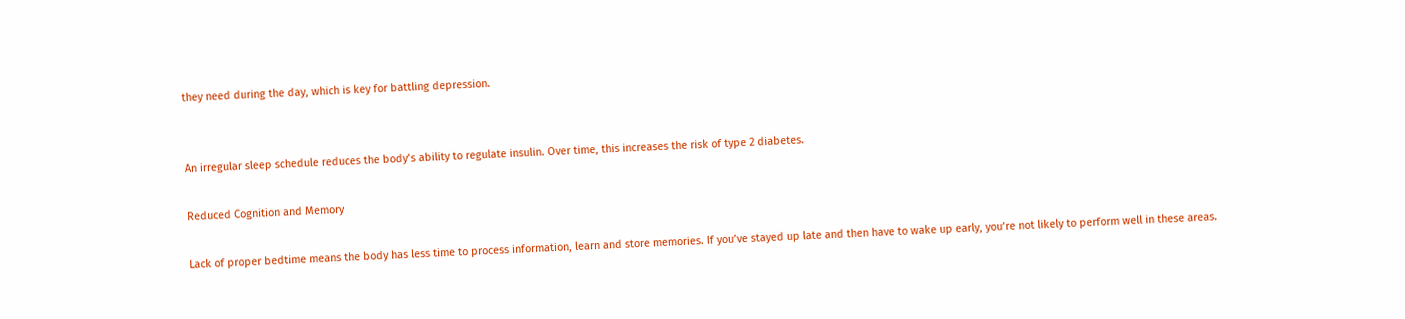they need during the day, which is key for battling depression.


An irregular sleep schedule reduces the body’s ability to regulate insulin. Over time, this increases the risk of type 2 diabetes.

Reduced Cognition and Memory

Lack of proper bedtime means the body has less time to process information, learn and store memories. If you’ve stayed up late and then have to wake up early, you’re not likely to perform well in these areas.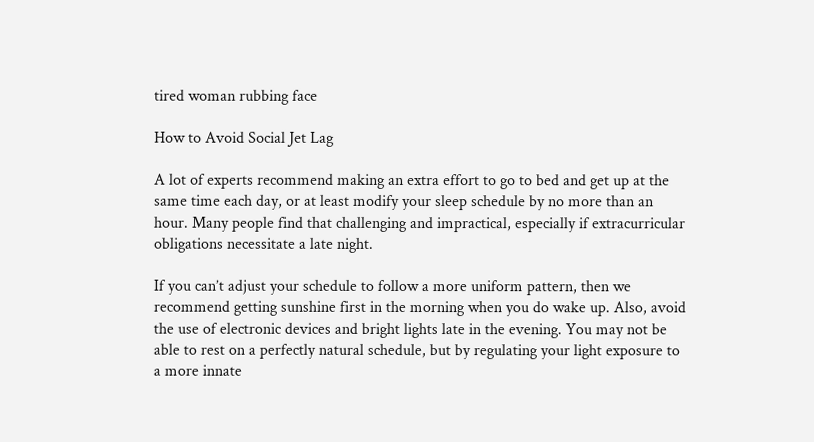tired woman rubbing face

How to Avoid Social Jet Lag

A lot of experts recommend making an extra effort to go to bed and get up at the same time each day, or at least modify your sleep schedule by no more than an hour. Many people find that challenging and impractical, especially if extracurricular obligations necessitate a late night.

If you can’t adjust your schedule to follow a more uniform pattern, then we recommend getting sunshine first in the morning when you do wake up. Also, avoid the use of electronic devices and bright lights late in the evening. You may not be able to rest on a perfectly natural schedule, but by regulating your light exposure to a more innate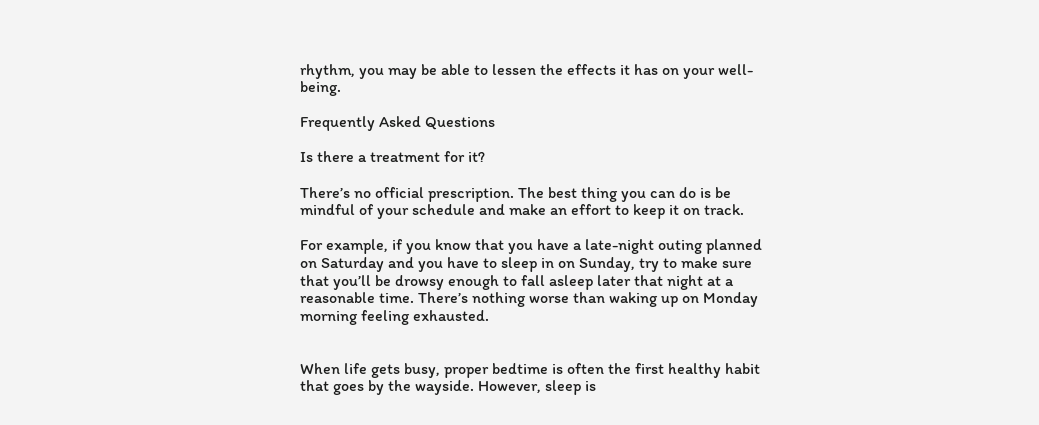rhythm, you may be able to lessen the effects it has on your well-being.

Frequently Asked Questions

Is there a treatment for it?

There’s no official prescription. The best thing you can do is be mindful of your schedule and make an effort to keep it on track.

For example, if you know that you have a late-night outing planned on Saturday and you have to sleep in on Sunday, try to make sure that you’ll be drowsy enough to fall asleep later that night at a reasonable time. There’s nothing worse than waking up on Monday morning feeling exhausted.


When life gets busy, proper bedtime is often the first healthy habit that goes by the wayside. However, sleep is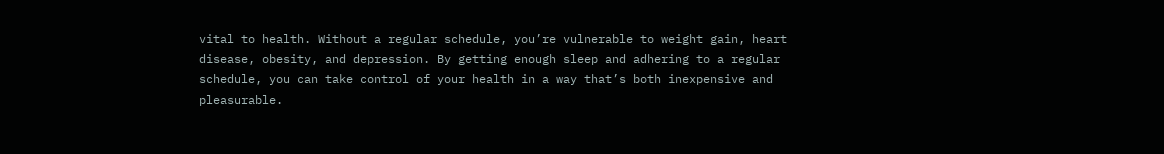vital to health. Without a regular schedule, you’re vulnerable to weight gain, heart disease, obesity, and depression. By getting enough sleep and adhering to a regular schedule, you can take control of your health in a way that’s both inexpensive and pleasurable.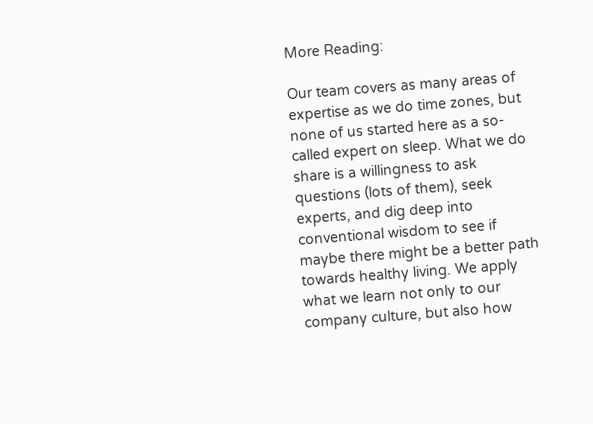More Reading:

Our team covers as many areas of expertise as we do time zones, but none of us started here as a so-called expert on sleep. What we do share is a willingness to ask questions (lots of them), seek experts, and dig deep into conventional wisdom to see if maybe there might be a better path towards healthy living. We apply what we learn not only to our company culture, but also how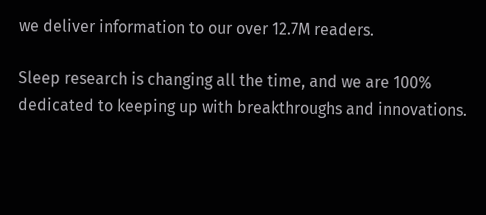we deliver information to our over 12.7M readers.

Sleep research is changing all the time, and we are 100% dedicated to keeping up with breakthroughs and innovations.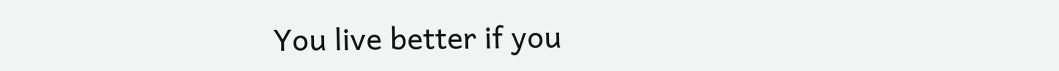You live better if you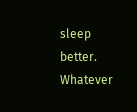sleep better. Whatever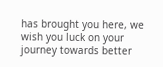has brought you here, we wish you luck on your journey towards better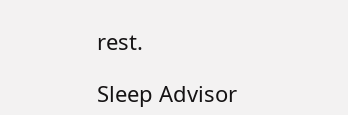rest.

Sleep Advisor